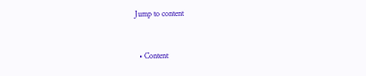Jump to content


  • Content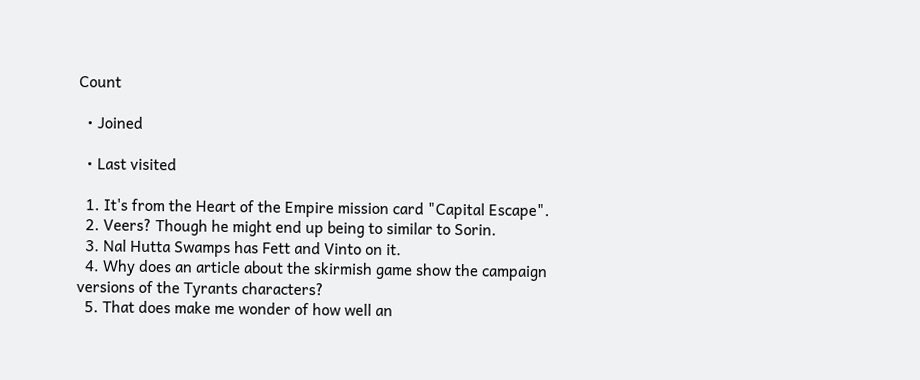Count

  • Joined

  • Last visited

  1. It's from the Heart of the Empire mission card "Capital Escape".
  2. Veers? Though he might end up being to similar to Sorin.
  3. Nal Hutta Swamps has Fett and Vinto on it.
  4. Why does an article about the skirmish game show the campaign versions of the Tyrants characters?
  5. That does make me wonder of how well an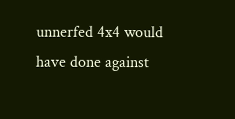unnerfed 4x4 would have done against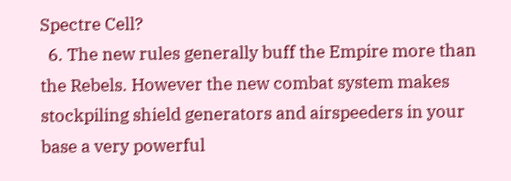Spectre Cell?
  6. The new rules generally buff the Empire more than the Rebels. However the new combat system makes stockpiling shield generators and airspeeders in your base a very powerful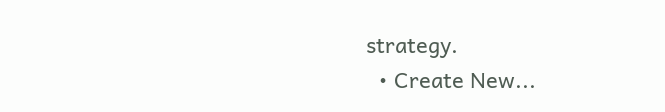strategy.
  • Create New...